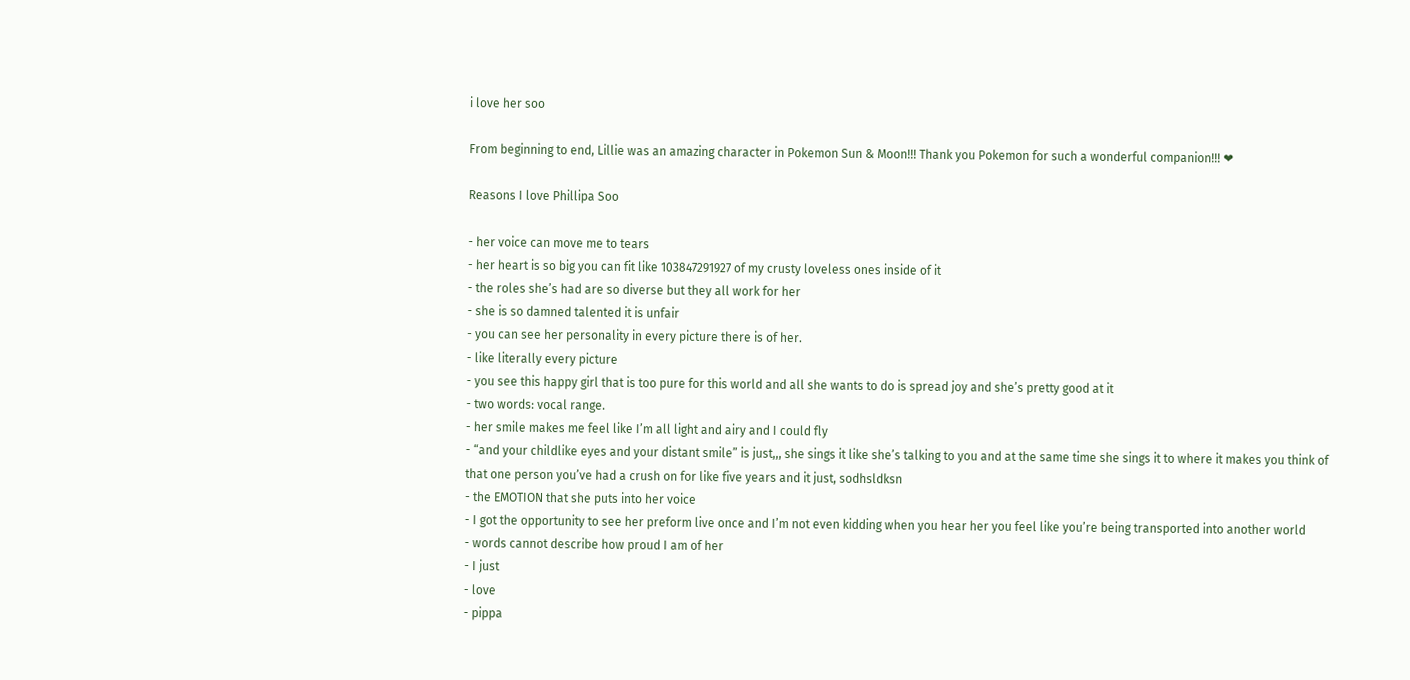i love her soo

From beginning to end, Lillie was an amazing character in Pokemon Sun & Moon!!! Thank you Pokemon for such a wonderful companion!!! ❤

Reasons I love Phillipa Soo

- her voice can move me to tears
- her heart is so big you can fit like 103847291927 of my crusty loveless ones inside of it
- the roles she’s had are so diverse but they all work for her
- she is so damned talented it is unfair
- you can see her personality in every picture there is of her.
- like literally every picture
- you see this happy girl that is too pure for this world and all she wants to do is spread joy and she’s pretty good at it
- two words: vocal range.
- her smile makes me feel like I’m all light and airy and I could fly
- “and your childlike eyes and your distant smile” is just,,, she sings it like she’s talking to you and at the same time she sings it to where it makes you think of that one person you’ve had a crush on for like five years and it just, sodhsldksn
- the EMOTION that she puts into her voice
- I got the opportunity to see her preform live once and I’m not even kidding when you hear her you feel like you’re being transported into another world
- words cannot describe how proud I am of her
- I just
- love
- pippa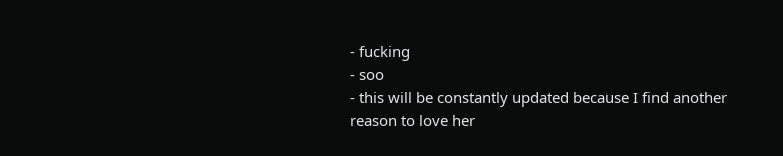- fucking
- soo
- this will be constantly updated because I find another reason to love her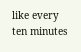like every ten minutes